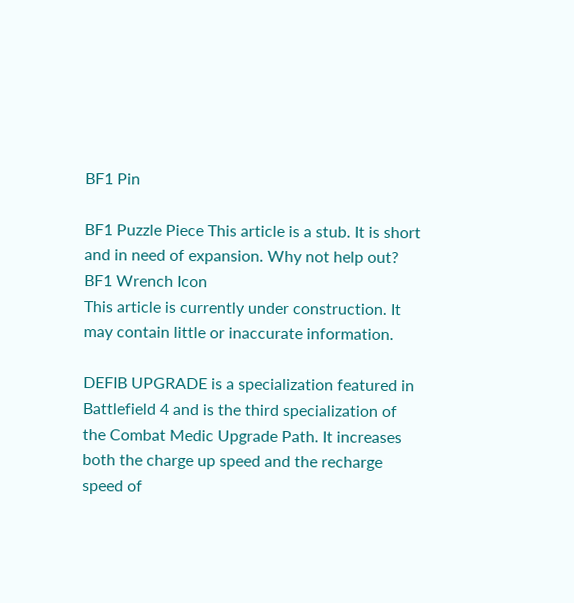BF1 Pin

BF1 Puzzle Piece This article is a stub. It is short and in need of expansion. Why not help out?
BF1 Wrench Icon
This article is currently under construction. It may contain little or inaccurate information.

DEFIB UPGRADE is a specialization featured in Battlefield 4 and is the third specialization of the Combat Medic Upgrade Path. It increases both the charge up speed and the recharge speed of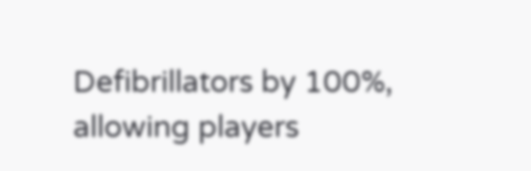Defibrillators by 100%, allowing players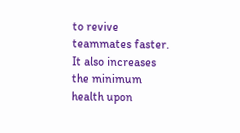to revive teammates faster. It also increases the minimum health upon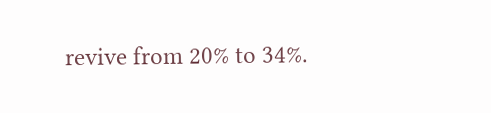revive from 20% to 34%.